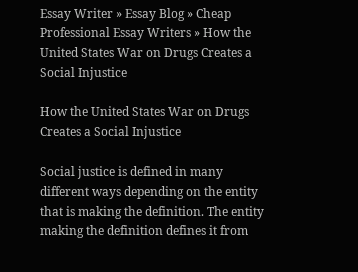Essay Writer » Essay Blog » Cheap Professional Essay Writers » How the United States War on Drugs Creates a Social Injustice

How the United States War on Drugs Creates a Social Injustice

Social justice is defined in many different ways depending on the entity that is making the definition. The entity making the definition defines it from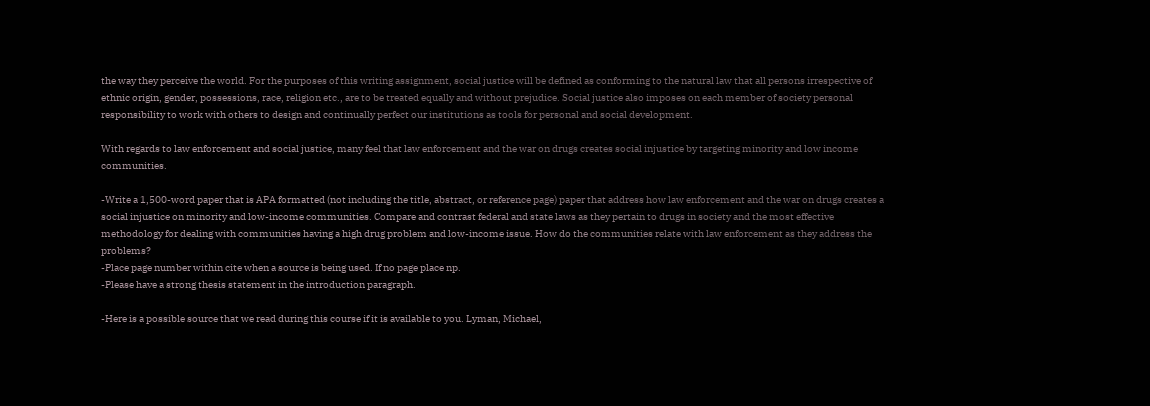the way they perceive the world. For the purposes of this writing assignment, social justice will be defined as conforming to the natural law that all persons irrespective of ethnic origin, gender, possessions, race, religion etc., are to be treated equally and without prejudice. Social justice also imposes on each member of society personal responsibility to work with others to design and continually perfect our institutions as tools for personal and social development.

With regards to law enforcement and social justice, many feel that law enforcement and the war on drugs creates social injustice by targeting minority and low income communities.

-Write a 1,500-word paper that is APA formatted (not including the title, abstract, or reference page) paper that address how law enforcement and the war on drugs creates a social injustice on minority and low-income communities. Compare and contrast federal and state laws as they pertain to drugs in society and the most effective methodology for dealing with communities having a high drug problem and low-income issue. How do the communities relate with law enforcement as they address the problems?
-Place page number within cite when a source is being used. If no page place np.
-Please have a strong thesis statement in the introduction paragraph.

-Here is a possible source that we read during this course if it is available to you. Lyman, Michael,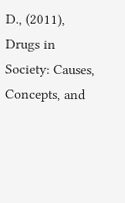D., (2011), Drugs in Society: Causes, Concepts, and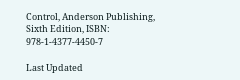Control, Anderson Publishing, Sixth Edition, ISBN: 978-1-4377-4450-7

Last Updated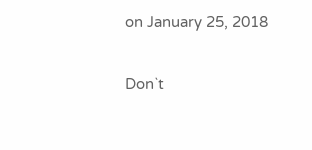on January 25, 2018

Don`t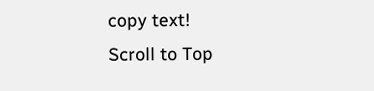copy text!
Scroll to Top